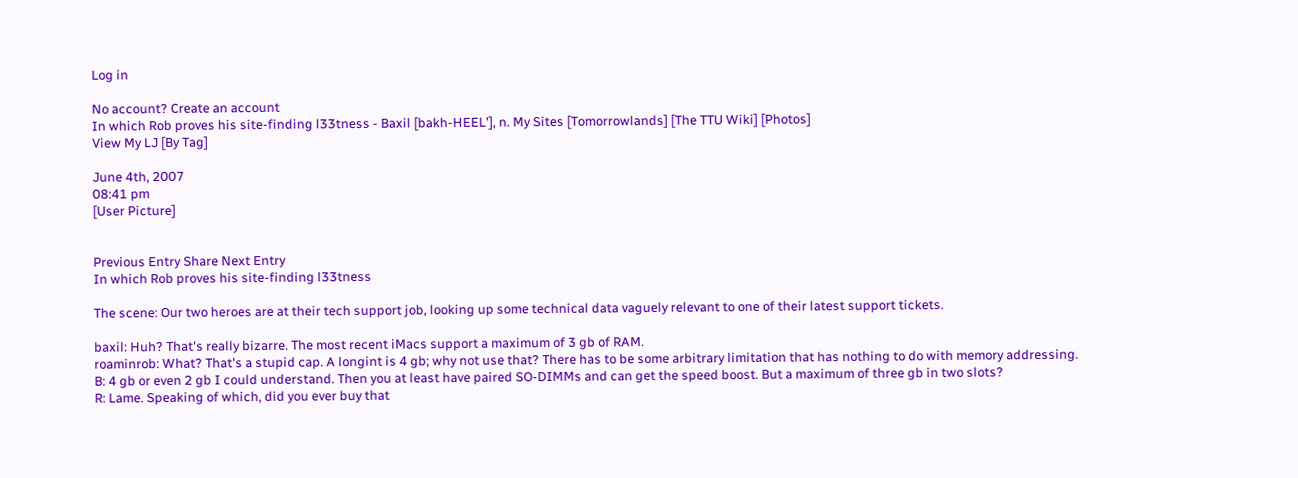Log in

No account? Create an account
In which Rob proves his site-finding l33tness - Baxil [bakh-HEEL'], n. My Sites [Tomorrowlands] [The TTU Wiki] [Photos]
View My LJ [By Tag]

June 4th, 2007
08:41 pm
[User Picture]


Previous Entry Share Next Entry
In which Rob proves his site-finding l33tness

The scene: Our two heroes are at their tech support job, looking up some technical data vaguely relevant to one of their latest support tickets.

baxil: Huh? That's really bizarre. The most recent iMacs support a maximum of 3 gb of RAM.
roaminrob: What? That's a stupid cap. A longint is 4 gb; why not use that? There has to be some arbitrary limitation that has nothing to do with memory addressing.
B: 4 gb or even 2 gb I could understand. Then you at least have paired SO-DIMMs and can get the speed boost. But a maximum of three gb in two slots?
R: Lame. Speaking of which, did you ever buy that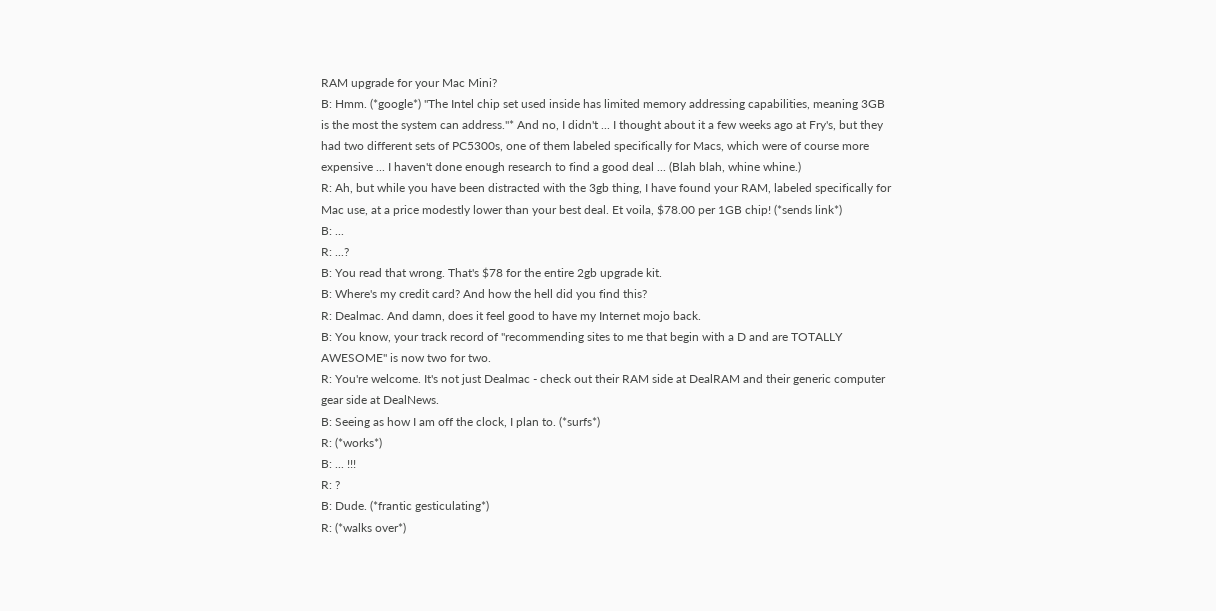RAM upgrade for your Mac Mini?
B: Hmm. (*google*) "The Intel chip set used inside has limited memory addressing capabilities, meaning 3GB is the most the system can address."* And no, I didn't ... I thought about it a few weeks ago at Fry's, but they had two different sets of PC5300s, one of them labeled specifically for Macs, which were of course more expensive ... I haven't done enough research to find a good deal ... (Blah blah, whine whine.)
R: Ah, but while you have been distracted with the 3gb thing, I have found your RAM, labeled specifically for Mac use, at a price modestly lower than your best deal. Et voila, $78.00 per 1GB chip! (*sends link*)
B: ...
R: ...?
B: You read that wrong. That's $78 for the entire 2gb upgrade kit.
B: Where's my credit card? And how the hell did you find this?
R: Dealmac. And damn, does it feel good to have my Internet mojo back.
B: You know, your track record of "recommending sites to me that begin with a D and are TOTALLY AWESOME" is now two for two.
R: You're welcome. It's not just Dealmac - check out their RAM side at DealRAM and their generic computer gear side at DealNews.
B: Seeing as how I am off the clock, I plan to. (*surfs*)
R: (*works*)
B: ... !!!
R: ?
B: Dude. (*frantic gesticulating*)
R: (*walks over*)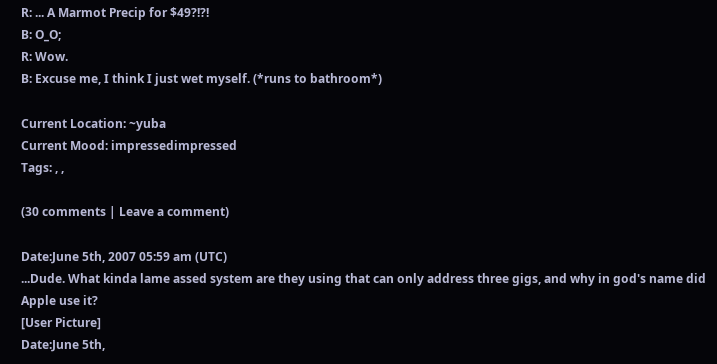R: ... A Marmot Precip for $49?!?!
B: O_O;
R: Wow.
B: Excuse me, I think I just wet myself. (*runs to bathroom*)

Current Location: ~yuba
Current Mood: impressedimpressed
Tags: , ,

(30 comments | Leave a comment)

Date:June 5th, 2007 05:59 am (UTC)
...Dude. What kinda lame assed system are they using that can only address three gigs, and why in god's name did Apple use it?
[User Picture]
Date:June 5th,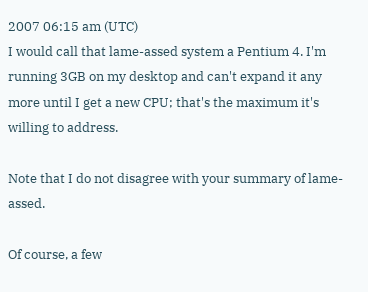2007 06:15 am (UTC)
I would call that lame-assed system a Pentium 4. I'm running 3GB on my desktop and can't expand it any more until I get a new CPU; that's the maximum it's willing to address.

Note that I do not disagree with your summary of lame-assed.

Of course, a few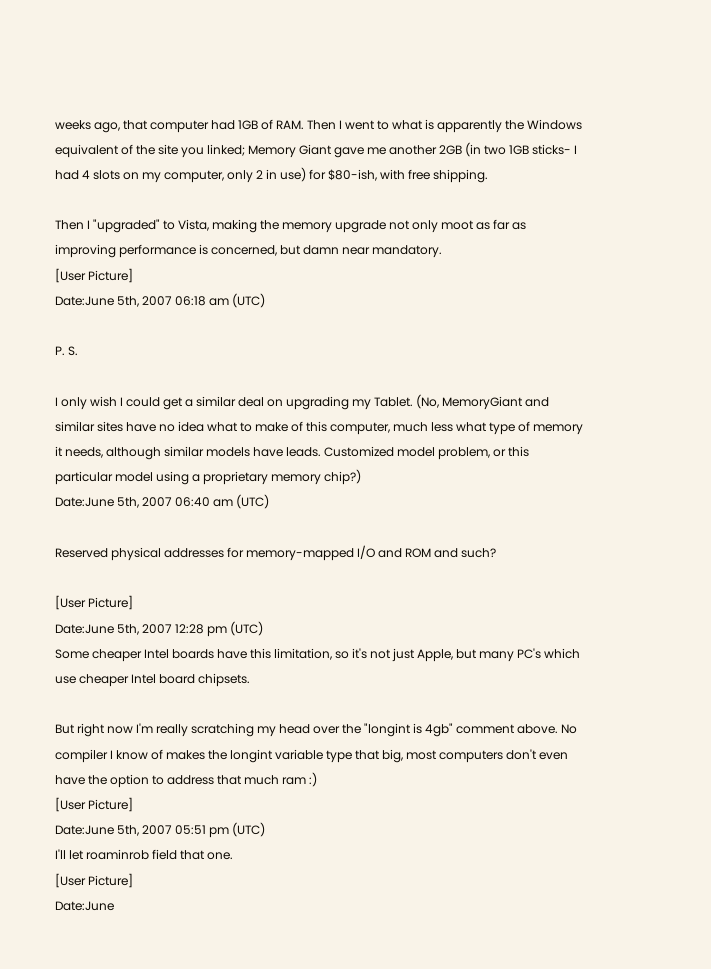weeks ago, that computer had 1GB of RAM. Then I went to what is apparently the Windows equivalent of the site you linked; Memory Giant gave me another 2GB (in two 1GB sticks- I had 4 slots on my computer, only 2 in use) for $80-ish, with free shipping.

Then I "upgraded" to Vista, making the memory upgrade not only moot as far as improving performance is concerned, but damn near mandatory.
[User Picture]
Date:June 5th, 2007 06:18 am (UTC)

P. S.

I only wish I could get a similar deal on upgrading my Tablet. (No, MemoryGiant and similar sites have no idea what to make of this computer, much less what type of memory it needs, although similar models have leads. Customized model problem, or this particular model using a proprietary memory chip?)
Date:June 5th, 2007 06:40 am (UTC)

Reserved physical addresses for memory-mapped I/O and ROM and such?

[User Picture]
Date:June 5th, 2007 12:28 pm (UTC)
Some cheaper Intel boards have this limitation, so it's not just Apple, but many PC's which use cheaper Intel board chipsets.

But right now I'm really scratching my head over the "longint is 4gb" comment above. No compiler I know of makes the longint variable type that big, most computers don't even have the option to address that much ram :)
[User Picture]
Date:June 5th, 2007 05:51 pm (UTC)
I'll let roaminrob field that one.
[User Picture]
Date:June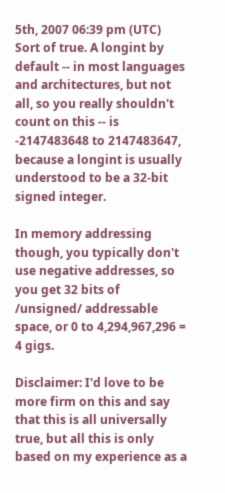5th, 2007 06:39 pm (UTC)
Sort of true. A longint by default -- in most languages and architectures, but not all, so you really shouldn't count on this -- is -2147483648 to 2147483647, because a longint is usually understood to be a 32-bit signed integer.

In memory addressing though, you typically don't use negative addresses, so you get 32 bits of /unsigned/ addressable space, or 0 to 4,294,967,296 = 4 gigs.

Disclaimer: I'd love to be more firm on this and say that this is all universally true, but all this is only based on my experience as a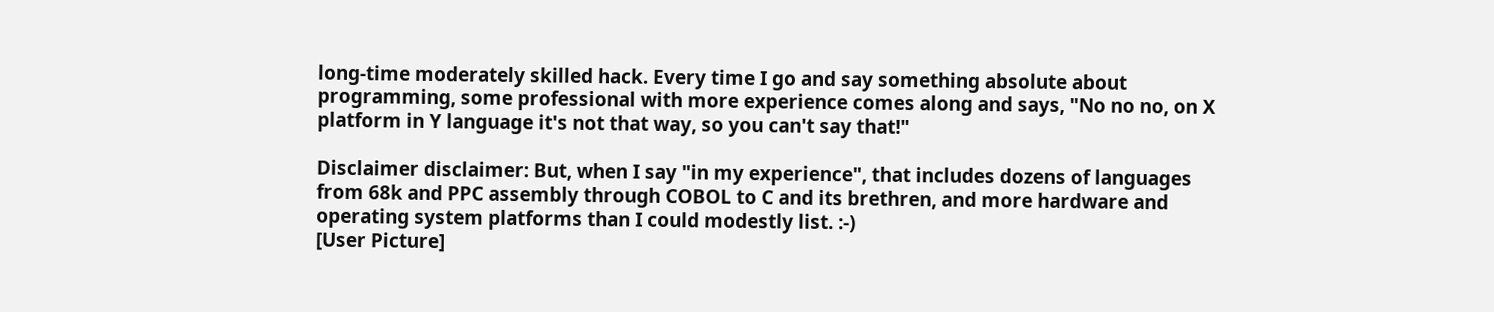long-time moderately skilled hack. Every time I go and say something absolute about programming, some professional with more experience comes along and says, "No no no, on X platform in Y language it's not that way, so you can't say that!"

Disclaimer disclaimer: But, when I say "in my experience", that includes dozens of languages from 68k and PPC assembly through COBOL to C and its brethren, and more hardware and operating system platforms than I could modestly list. :-)
[User Picture]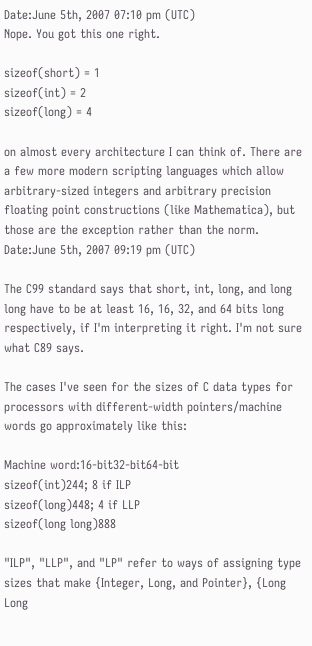Date:June 5th, 2007 07:10 pm (UTC)
Nope. You got this one right.

sizeof(short) = 1
sizeof(int) = 2
sizeof(long) = 4

on almost every architecture I can think of. There are a few more modern scripting languages which allow arbitrary-sized integers and arbitrary precision floating point constructions (like Mathematica), but those are the exception rather than the norm.
Date:June 5th, 2007 09:19 pm (UTC)

The C99 standard says that short, int, long, and long long have to be at least 16, 16, 32, and 64 bits long respectively, if I'm interpreting it right. I'm not sure what C89 says.

The cases I've seen for the sizes of C data types for processors with different-width pointers/machine words go approximately like this:

Machine word:16-bit32-bit64-bit
sizeof(int)244; 8 if ILP
sizeof(long)448; 4 if LLP
sizeof(long long)888

"ILP", "LLP", and "LP" refer to ways of assigning type sizes that make {Integer, Long, and Pointer}, {Long Long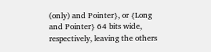(only) and Pointer}, or {Long and Pointer} 64 bits wide, respectively, leaving the others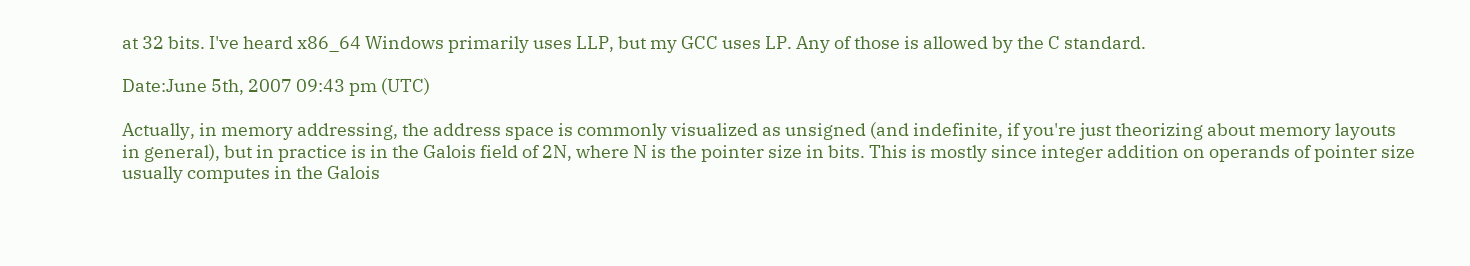at 32 bits. I've heard x86_64 Windows primarily uses LLP, but my GCC uses LP. Any of those is allowed by the C standard.

Date:June 5th, 2007 09:43 pm (UTC)

Actually, in memory addressing, the address space is commonly visualized as unsigned (and indefinite, if you're just theorizing about memory layouts in general), but in practice is in the Galois field of 2N, where N is the pointer size in bits. This is mostly since integer addition on operands of pointer size usually computes in the Galois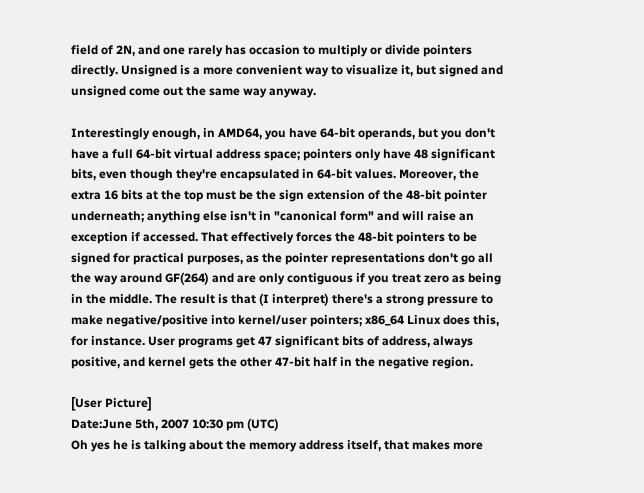field of 2N, and one rarely has occasion to multiply or divide pointers directly. Unsigned is a more convenient way to visualize it, but signed and unsigned come out the same way anyway.

Interestingly enough, in AMD64, you have 64-bit operands, but you don't have a full 64-bit virtual address space; pointers only have 48 significant bits, even though they're encapsulated in 64-bit values. Moreover, the extra 16 bits at the top must be the sign extension of the 48-bit pointer underneath; anything else isn't in "canonical form" and will raise an exception if accessed. That effectively forces the 48-bit pointers to be signed for practical purposes, as the pointer representations don't go all the way around GF(264) and are only contiguous if you treat zero as being in the middle. The result is that (I interpret) there's a strong pressure to make negative/positive into kernel/user pointers; x86_64 Linux does this, for instance. User programs get 47 significant bits of address, always positive, and kernel gets the other 47-bit half in the negative region.

[User Picture]
Date:June 5th, 2007 10:30 pm (UTC)
Oh yes he is talking about the memory address itself, that makes more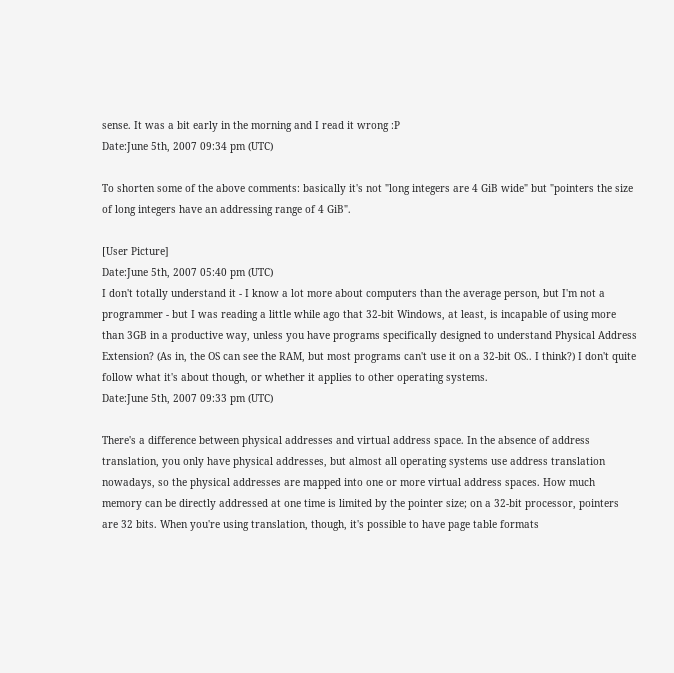sense. It was a bit early in the morning and I read it wrong :P
Date:June 5th, 2007 09:34 pm (UTC)

To shorten some of the above comments: basically it's not "long integers are 4 GiB wide" but "pointers the size of long integers have an addressing range of 4 GiB".

[User Picture]
Date:June 5th, 2007 05:40 pm (UTC)
I don't totally understand it - I know a lot more about computers than the average person, but I'm not a programmer - but I was reading a little while ago that 32-bit Windows, at least, is incapable of using more than 3GB in a productive way, unless you have programs specifically designed to understand Physical Address Extension? (As in, the OS can see the RAM, but most programs can't use it on a 32-bit OS.. I think?) I don't quite follow what it's about though, or whether it applies to other operating systems.
Date:June 5th, 2007 09:33 pm (UTC)

There's a difference between physical addresses and virtual address space. In the absence of address translation, you only have physical addresses, but almost all operating systems use address translation nowadays, so the physical addresses are mapped into one or more virtual address spaces. How much memory can be directly addressed at one time is limited by the pointer size; on a 32-bit processor, pointers are 32 bits. When you're using translation, though, it's possible to have page table formats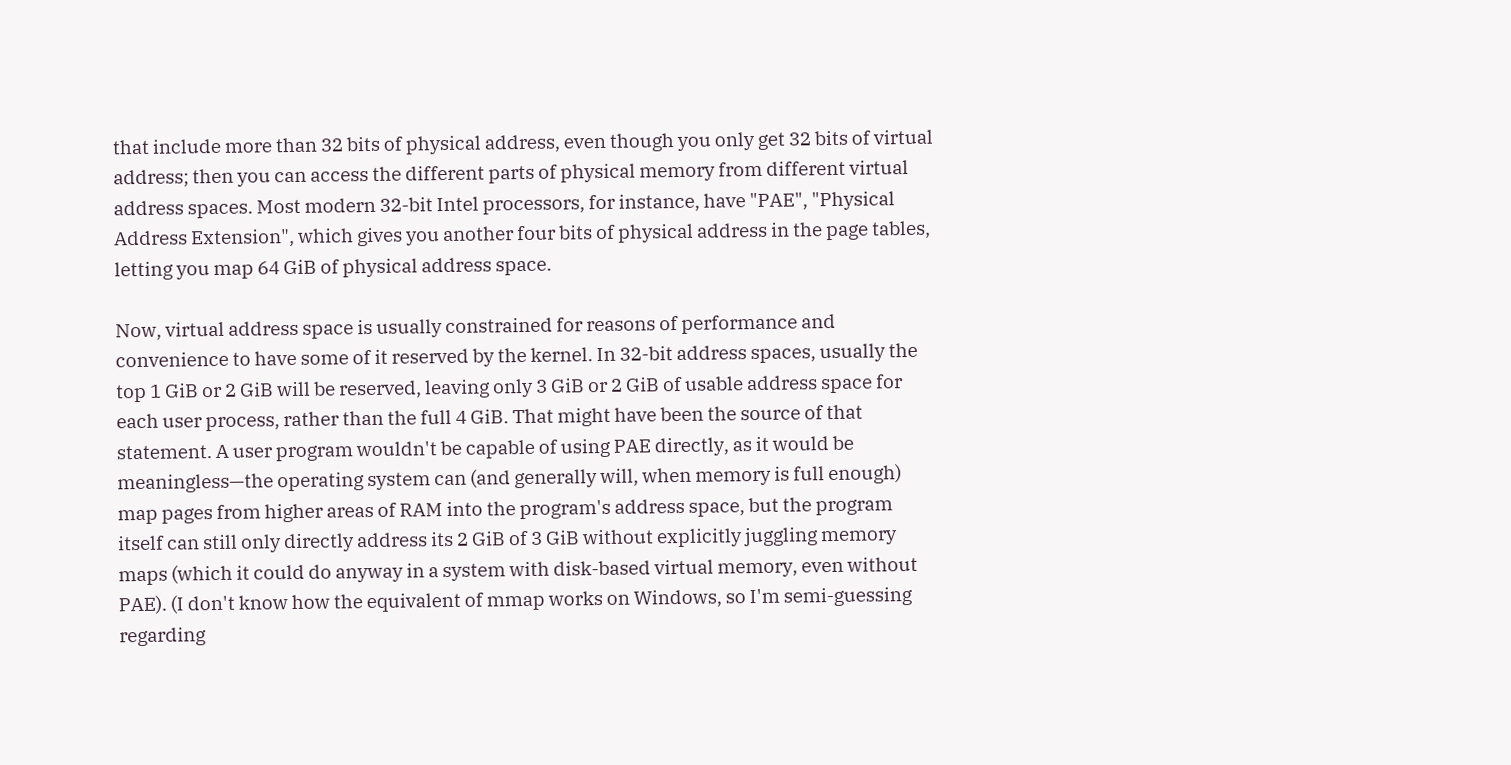that include more than 32 bits of physical address, even though you only get 32 bits of virtual address; then you can access the different parts of physical memory from different virtual address spaces. Most modern 32-bit Intel processors, for instance, have "PAE", "Physical Address Extension", which gives you another four bits of physical address in the page tables, letting you map 64 GiB of physical address space.

Now, virtual address space is usually constrained for reasons of performance and convenience to have some of it reserved by the kernel. In 32-bit address spaces, usually the top 1 GiB or 2 GiB will be reserved, leaving only 3 GiB or 2 GiB of usable address space for each user process, rather than the full 4 GiB. That might have been the source of that statement. A user program wouldn't be capable of using PAE directly, as it would be meaningless—the operating system can (and generally will, when memory is full enough) map pages from higher areas of RAM into the program's address space, but the program itself can still only directly address its 2 GiB of 3 GiB without explicitly juggling memory maps (which it could do anyway in a system with disk-based virtual memory, even without PAE). (I don't know how the equivalent of mmap works on Windows, so I'm semi-guessing regarding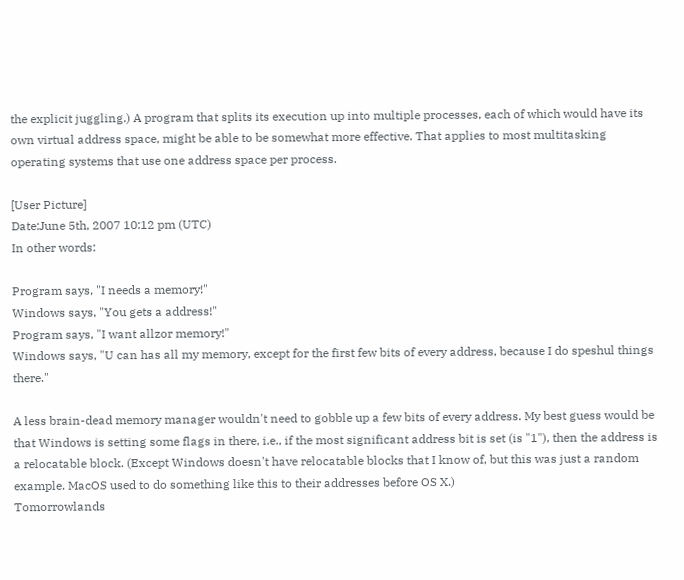the explicit juggling.) A program that splits its execution up into multiple processes, each of which would have its own virtual address space, might be able to be somewhat more effective. That applies to most multitasking operating systems that use one address space per process.

[User Picture]
Date:June 5th, 2007 10:12 pm (UTC)
In other words:

Program says, "I needs a memory!"
Windows says, "You gets a address!"
Program says, "I want allzor memory!"
Windows says, "U can has all my memory, except for the first few bits of every address, because I do speshul things there."

A less brain-dead memory manager wouldn't need to gobble up a few bits of every address. My best guess would be that Windows is setting some flags in there, i.e., if the most significant address bit is set (is "1"), then the address is a relocatable block. (Except Windows doesn't have relocatable blocks that I know of, but this was just a random example. MacOS used to do something like this to their addresses before OS X.)
Tomorrowlands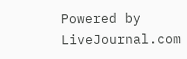Powered by LiveJournal.com